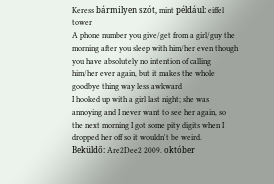Keress bármilyen szót, mint például: eiffel tower
A phone number you give/get from a girl/guy the morning after you sleep with him/her even though you have absolutely no intention of calling him/her ever again, but it makes the whole goodbye thing way less awkward
I hooked up with a girl last night; she was annoying and I never want to see her again, so the next morning I got some pity digits when I dropped her off so it wouldn't be weird.
Beküldő: Are2Dee2 2009. október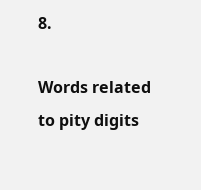8.

Words related to pity digits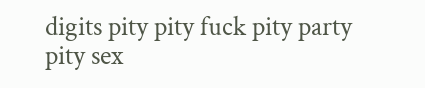digits pity pity fuck pity party pity sex